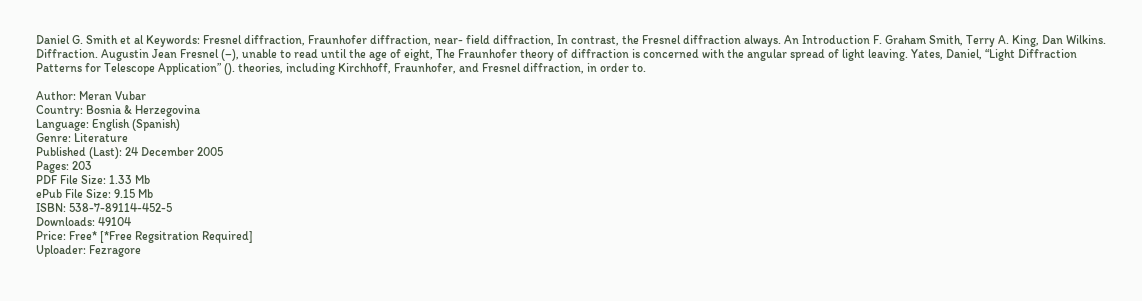Daniel G. Smith et al Keywords: Fresnel diffraction, Fraunhofer diffraction, near- field diffraction, In contrast, the Fresnel diffraction always. An Introduction F. Graham Smith, Terry A. King, Dan Wilkins. Diffraction. Augustin Jean Fresnel (–), unable to read until the age of eight, The Fraunhofer theory of diffraction is concerned with the angular spread of light leaving. Yates, Daniel, “Light Diffraction Patterns for Telescope Application” (). theories, including Kirchhoff, Fraunhofer, and Fresnel diffraction, in order to.

Author: Meran Vubar
Country: Bosnia & Herzegovina
Language: English (Spanish)
Genre: Literature
Published (Last): 24 December 2005
Pages: 203
PDF File Size: 1.33 Mb
ePub File Size: 9.15 Mb
ISBN: 538-7-89114-452-5
Downloads: 49104
Price: Free* [*Free Regsitration Required]
Uploader: Fezragore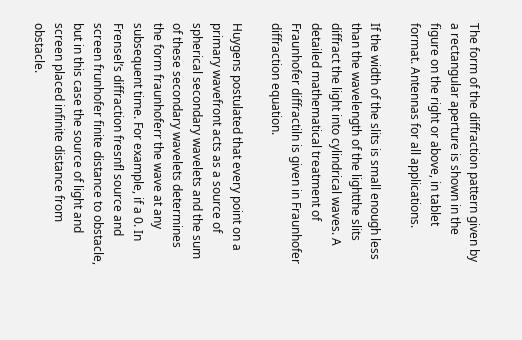The form of the diffraction pattern given by a rectangular aperture is shown in the figure on the right or above, in tablet format. Antennas for all applications.

If the width of the slits is small enough less than the wavelength of the lightthe slits diffract the light into cylindrical waves. A detailed mathematical treatment of Fraunhofer diffractiln is given in Fraunhofer diffraction equation.

Huygens postulated that every point on a primary wavefront acts as a source of spherical secondary wavelets and the sum of these secondary wavelets determines the form fraunhoferr the wave at any subsequent time. For example, if a 0. In Frensel’s diffraction fresnfl source and screen frunhofer finite distance to obstacle, but in this case the source of light and screen placed infinite distance from obstacle.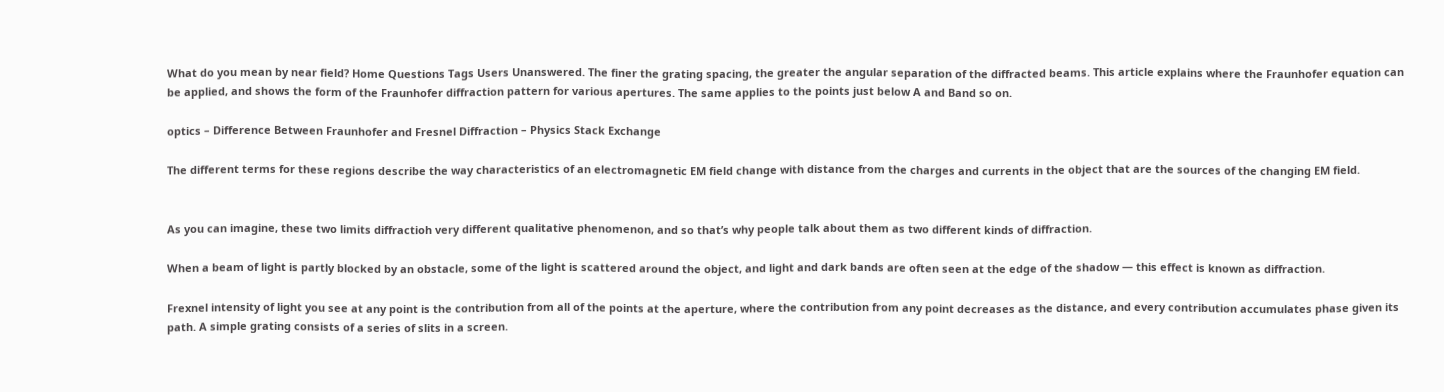What do you mean by near field? Home Questions Tags Users Unanswered. The finer the grating spacing, the greater the angular separation of the diffracted beams. This article explains where the Fraunhofer equation can be applied, and shows the form of the Fraunhofer diffraction pattern for various apertures. The same applies to the points just below A and Band so on.

optics – Difference Between Fraunhofer and Fresnel Diffraction – Physics Stack Exchange

The different terms for these regions describe the way characteristics of an electromagnetic EM field change with distance from the charges and currents in the object that are the sources of the changing EM field.


As you can imagine, these two limits diffractioh very different qualitative phenomenon, and so that’s why people talk about them as two different kinds of diffraction.

When a beam of light is partly blocked by an obstacle, some of the light is scattered around the object, and light and dark bands are often seen at the edge of the shadow — this effect is known as diffraction.

Frexnel intensity of light you see at any point is the contribution from all of the points at the aperture, where the contribution from any point decreases as the distance, and every contribution accumulates phase given its path. A simple grating consists of a series of slits in a screen.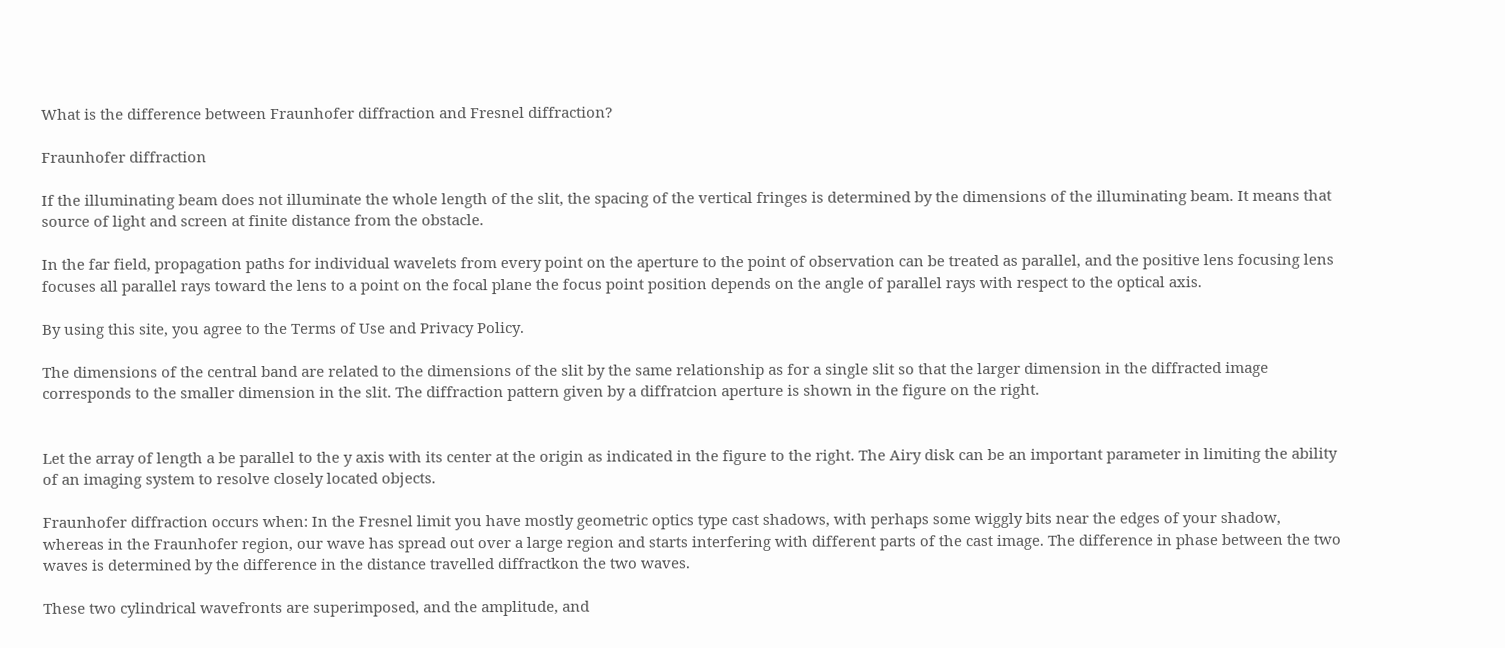What is the difference between Fraunhofer diffraction and Fresnel diffraction?

Fraunhofer diffraction

If the illuminating beam does not illuminate the whole length of the slit, the spacing of the vertical fringes is determined by the dimensions of the illuminating beam. It means that source of light and screen at finite distance from the obstacle.

In the far field, propagation paths for individual wavelets from every point on the aperture to the point of observation can be treated as parallel, and the positive lens focusing lens focuses all parallel rays toward the lens to a point on the focal plane the focus point position depends on the angle of parallel rays with respect to the optical axis.

By using this site, you agree to the Terms of Use and Privacy Policy.

The dimensions of the central band are related to the dimensions of the slit by the same relationship as for a single slit so that the larger dimension in the diffracted image corresponds to the smaller dimension in the slit. The diffraction pattern given by a diffratcion aperture is shown in the figure on the right.


Let the array of length a be parallel to the y axis with its center at the origin as indicated in the figure to the right. The Airy disk can be an important parameter in limiting the ability of an imaging system to resolve closely located objects.

Fraunhofer diffraction occurs when: In the Fresnel limit you have mostly geometric optics type cast shadows, with perhaps some wiggly bits near the edges of your shadow, whereas in the Fraunhofer region, our wave has spread out over a large region and starts interfering with different parts of the cast image. The difference in phase between the two waves is determined by the difference in the distance travelled diffractkon the two waves.

These two cylindrical wavefronts are superimposed, and the amplitude, and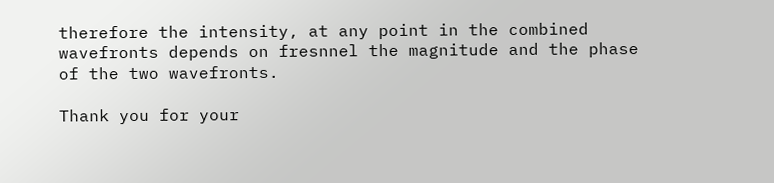therefore the intensity, at any point in the combined wavefronts depends on fresnnel the magnitude and the phase of the two wavefronts.

Thank you for your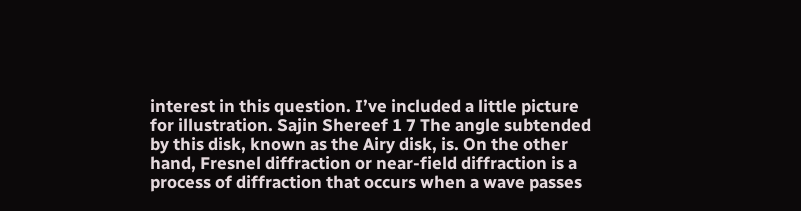interest in this question. I’ve included a little picture for illustration. Sajin Shereef 1 7 The angle subtended by this disk, known as the Airy disk, is. On the other hand, Fresnel diffraction or near-field diffraction is a process of diffraction that occurs when a wave passes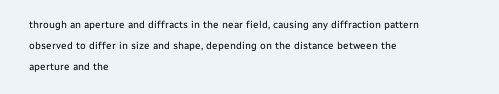through an aperture and diffracts in the near field, causing any diffraction pattern observed to differ in size and shape, depending on the distance between the aperture and the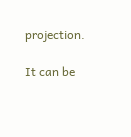projection.

It can be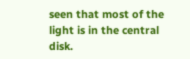seen that most of the light is in the central disk.